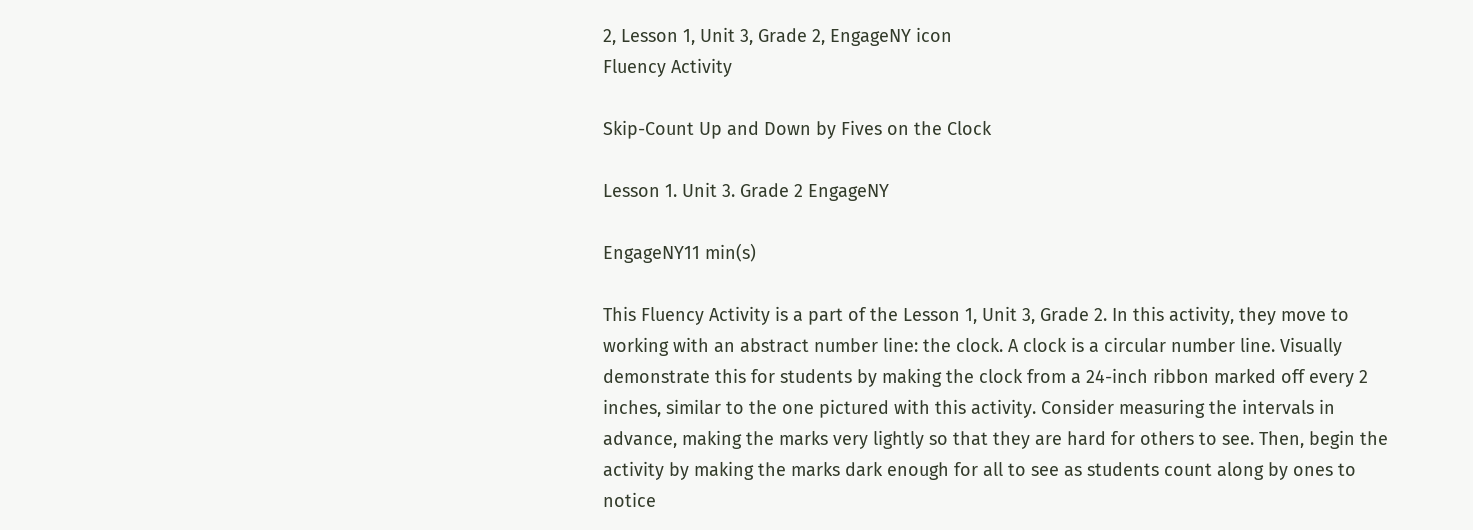2, Lesson 1, Unit 3, Grade 2, EngageNY icon
Fluency Activity

Skip-Count Up and Down by Fives on the Clock

Lesson 1. Unit 3. Grade 2 EngageNY

EngageNY11 min(s)

This Fluency Activity is a part of the Lesson 1, Unit 3, Grade 2. In this activity, they move to working with an abstract number line: the clock. A clock is a circular number line. Visually demonstrate this for students by making the clock from a 24-inch ribbon marked off every 2 inches, similar to the one pictured with this activity. Consider measuring the intervals in advance, making the marks very lightly so that they are hard for others to see. Then, begin the activity by making the marks dark enough for all to see as students count along by ones to notice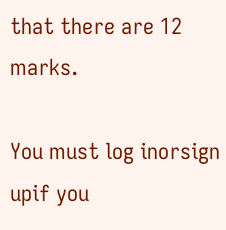that there are 12 marks.

You must log inorsign upif you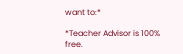want to:*

*Teacher Advisor is 100% free.